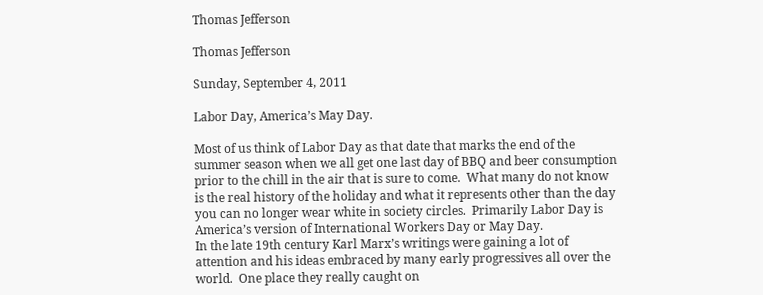Thomas Jefferson

Thomas Jefferson

Sunday, September 4, 2011

Labor Day, America’s May Day.

Most of us think of Labor Day as that date that marks the end of the summer season when we all get one last day of BBQ and beer consumption prior to the chill in the air that is sure to come.  What many do not know is the real history of the holiday and what it represents other than the day you can no longer wear white in society circles.  Primarily Labor Day is America’s version of International Workers Day or May Day.
In the late 19th century Karl Marx’s writings were gaining a lot of attention and his ideas embraced by many early progressives all over the world.  One place they really caught on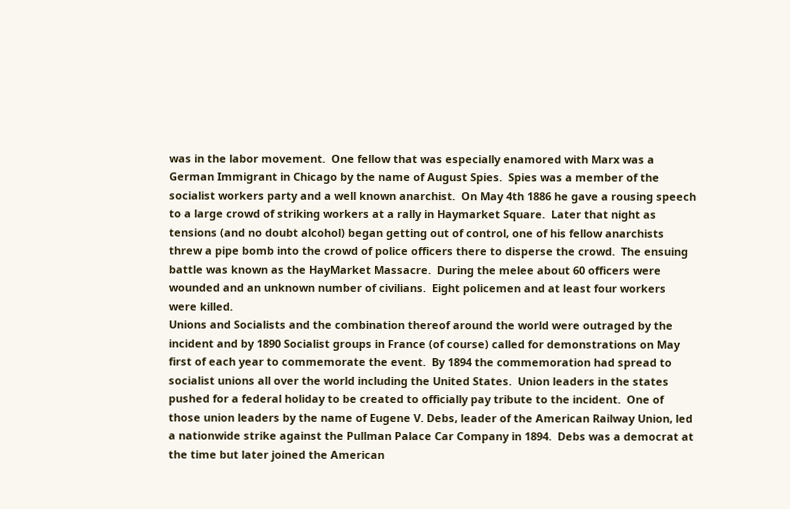was in the labor movement.  One fellow that was especially enamored with Marx was a German Immigrant in Chicago by the name of August Spies.  Spies was a member of the socialist workers party and a well known anarchist.  On May 4th 1886 he gave a rousing speech to a large crowd of striking workers at a rally in Haymarket Square.  Later that night as tensions (and no doubt alcohol) began getting out of control, one of his fellow anarchists threw a pipe bomb into the crowd of police officers there to disperse the crowd.  The ensuing battle was known as the HayMarket Massacre.  During the melee about 60 officers were wounded and an unknown number of civilians.  Eight policemen and at least four workers were killed.
Unions and Socialists and the combination thereof around the world were outraged by the incident and by 1890 Socialist groups in France (of course) called for demonstrations on May first of each year to commemorate the event.  By 1894 the commemoration had spread to socialist unions all over the world including the United States.  Union leaders in the states pushed for a federal holiday to be created to officially pay tribute to the incident.  One of those union leaders by the name of Eugene V. Debs, leader of the American Railway Union, led a nationwide strike against the Pullman Palace Car Company in 1894.  Debs was a democrat at the time but later joined the American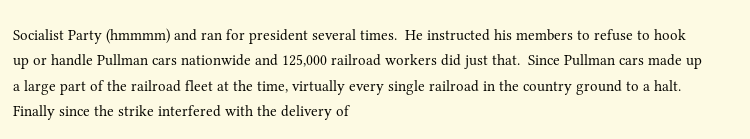Socialist Party (hmmmm) and ran for president several times.  He instructed his members to refuse to hook up or handle Pullman cars nationwide and 125,000 railroad workers did just that.  Since Pullman cars made up a large part of the railroad fleet at the time, virtually every single railroad in the country ground to a halt.  Finally since the strike interfered with the delivery of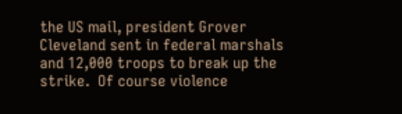the US mail, president Grover Cleveland sent in federal marshals and 12,000 troops to break up the strike.  Of course violence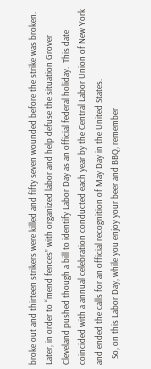broke out and thirteen strikers were killed and fifty seven wounded before the strike was broken.
Later, in order to “mend fences” with organized labor and help defuse the situation Grover Cleveland pushed though a bill to identify Labor Day as an official federal holiday.  This date coincided with a annual celebration conducted each year by the Central Labor Union of New York and ended the calls for an official recognition of May Day in the United States.
   So, on this Labor Day, while you enjoy your beer and BBQ, remember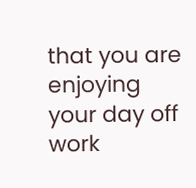that you are enjoying your day off work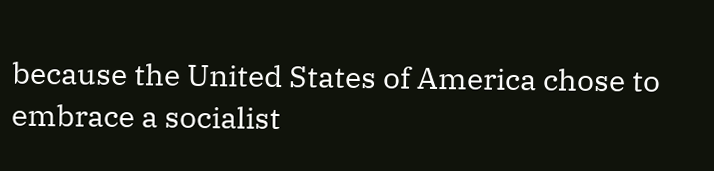because the United States of America chose to embrace a socialist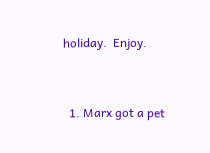holiday.  Enjoy.


  1. Marx got a pet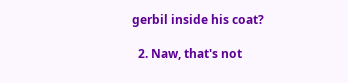gerbil inside his coat?

  2. Naw, that's not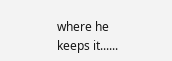where he keeps it......